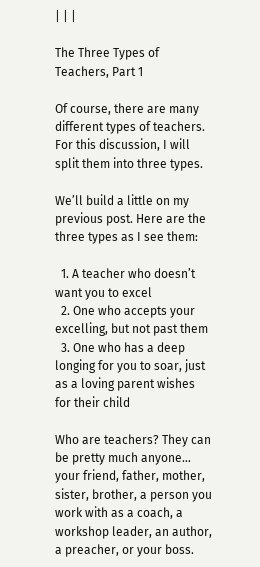| | |

The Three Types of Teachers, Part 1

Of course, there are many different types of teachers. For this discussion, I will split them into three types.

We’ll build a little on my previous post. Here are the three types as I see them:

  1. A teacher who doesn’t want you to excel
  2. One who accepts your excelling, but not past them
  3. One who has a deep longing for you to soar, just as a loving parent wishes for their child

Who are teachers? They can be pretty much anyone… your friend, father, mother, sister, brother, a person you work with as a coach, a workshop leader, an author, a preacher, or your boss.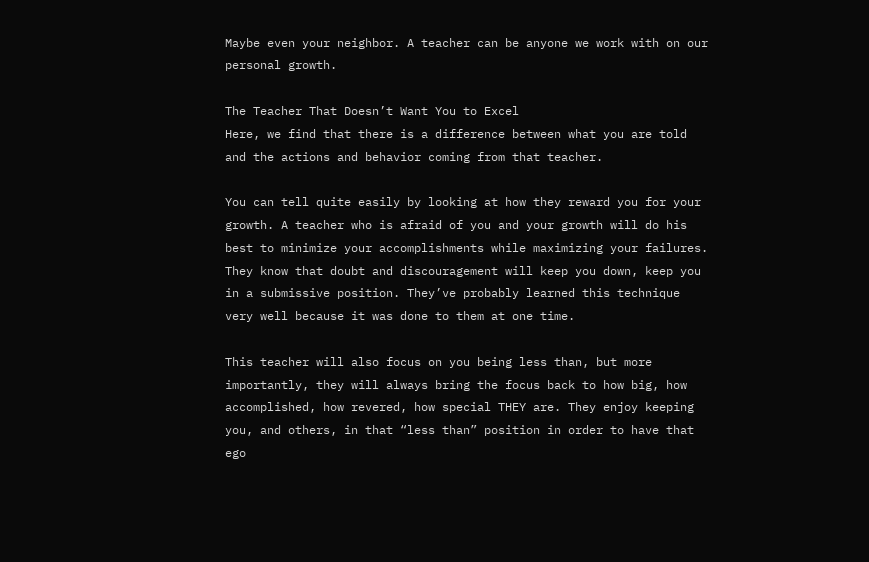Maybe even your neighbor. A teacher can be anyone we work with on our personal growth.

The Teacher That Doesn’t Want You to Excel
Here, we find that there is a difference between what you are told and the actions and behavior coming from that teacher.

You can tell quite easily by looking at how they reward you for your growth. A teacher who is afraid of you and your growth will do his best to minimize your accomplishments while maximizing your failures. They know that doubt and discouragement will keep you down, keep you in a submissive position. They’ve probably learned this technique very well because it was done to them at one time.

This teacher will also focus on you being less than, but more importantly, they will always bring the focus back to how big, how accomplished, how revered, how special THEY are. They enjoy keeping you, and others, in that “less than” position in order to have that ego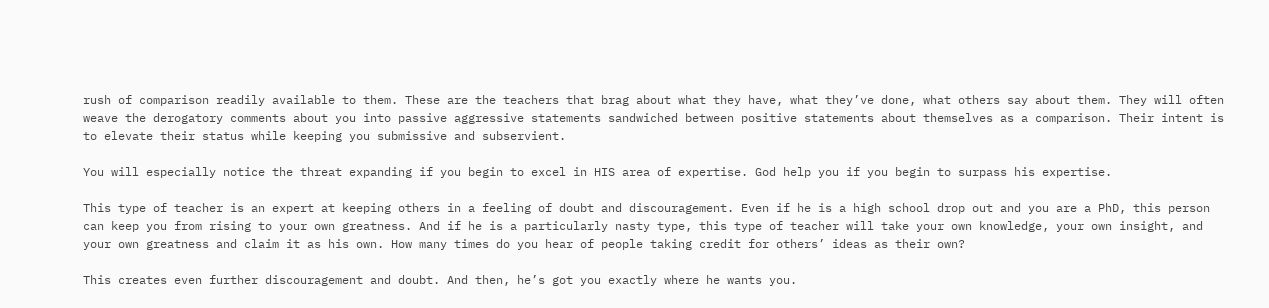rush of comparison readily available to them. These are the teachers that brag about what they have, what they’ve done, what others say about them. They will often weave the derogatory comments about you into passive aggressive statements sandwiched between positive statements about themselves as a comparison. Their intent is to elevate their status while keeping you submissive and subservient.

You will especially notice the threat expanding if you begin to excel in HIS area of expertise. God help you if you begin to surpass his expertise.

This type of teacher is an expert at keeping others in a feeling of doubt and discouragement. Even if he is a high school drop out and you are a PhD, this person can keep you from rising to your own greatness. And if he is a particularly nasty type, this type of teacher will take your own knowledge, your own insight, and your own greatness and claim it as his own. How many times do you hear of people taking credit for others’ ideas as their own?

This creates even further discouragement and doubt. And then, he’s got you exactly where he wants you.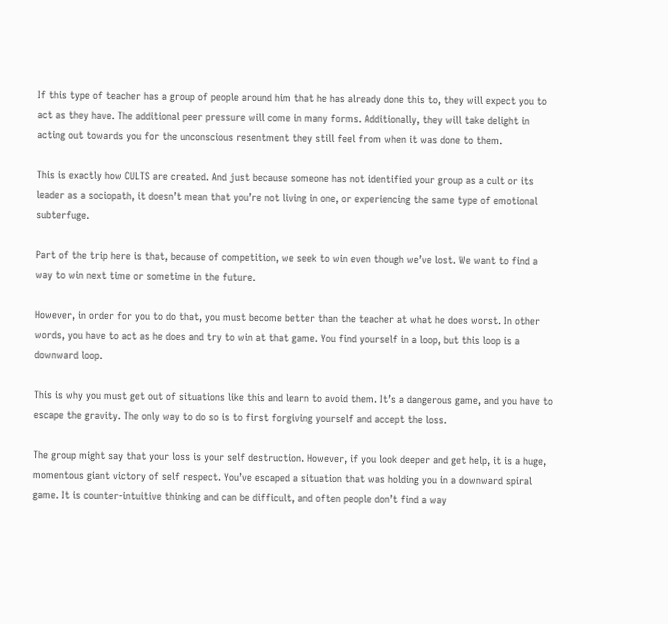If this type of teacher has a group of people around him that he has already done this to, they will expect you to act as they have. The additional peer pressure will come in many forms. Additionally, they will take delight in acting out towards you for the unconscious resentment they still feel from when it was done to them.

This is exactly how CULTS are created. And just because someone has not identified your group as a cult or its leader as a sociopath, it doesn’t mean that you’re not living in one, or experiencing the same type of emotional subterfuge.

Part of the trip here is that, because of competition, we seek to win even though we’ve lost. We want to find a way to win next time or sometime in the future.

However, in order for you to do that, you must become better than the teacher at what he does worst. In other words, you have to act as he does and try to win at that game. You find yourself in a loop, but this loop is a downward loop.

This is why you must get out of situations like this and learn to avoid them. It’s a dangerous game, and you have to escape the gravity. The only way to do so is to first forgiving yourself and accept the loss.

The group might say that your loss is your self destruction. However, if you look deeper and get help, it is a huge, momentous giant victory of self respect. You’ve escaped a situation that was holding you in a downward spiral game. It is counter-intuitive thinking and can be difficult, and often people don’t find a way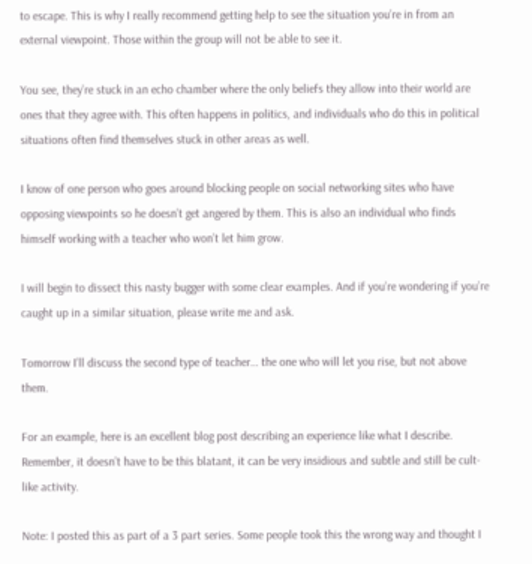to escape. This is why I really recommend getting help to see the situation you’re in from an external viewpoint. Those within the group will not be able to see it.

You see, they’re stuck in an echo chamber where the only beliefs they allow into their world are ones that they agree with. This often happens in politics, and individuals who do this in political situations often find themselves stuck in other areas as well.

I know of one person who goes around blocking people on social networking sites who have opposing viewpoints so he doesn’t get angered by them. This is also an individual who finds himself working with a teacher who won’t let him grow.

I will begin to dissect this nasty bugger with some clear examples. And if you’re wondering if you’re caught up in a similar situation, please write me and ask.

Tomorrow I’ll discuss the second type of teacher… the one who will let you rise, but not above them.

For an example, here is an excellent blog post describing an experience like what I describe. Remember, it doesn’t have to be this blatant, it can be very insidious and subtle and still be cult-like activity.

Note: I posted this as part of a 3 part series. Some people took this the wrong way and thought I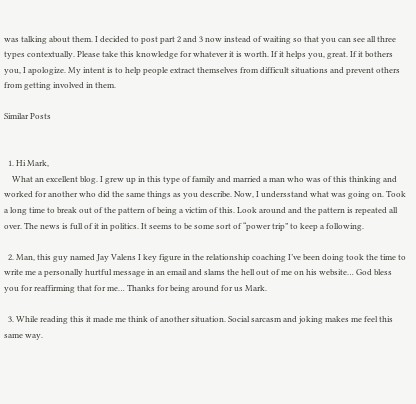was talking about them. I decided to post part 2 and 3 now instead of waiting so that you can see all three types contextually. Please take this knowledge for whatever it is worth. If it helps you, great. If it bothers you, I apologize. My intent is to help people extract themselves from difficult situations and prevent others from getting involved in them.

Similar Posts


  1. Hi Mark,
    What an excellent blog. I grew up in this type of family and married a man who was of this thinking and worked for another who did the same things as you describe. Now, I undersstand what was going on. Took a long time to break out of the pattern of being a victim of this. Look around and the pattern is repeated all over. The news is full of it in politics. It seems to be some sort of “power trip” to keep a following.

  2. Man, this guy named Jay Valens I key figure in the relationship coaching I’ve been doing took the time to write me a personally hurtful message in an email and slams the hell out of me on his website… God bless you for reaffirming that for me… Thanks for being around for us Mark.

  3. While reading this it made me think of another situation. Social sarcasm and joking makes me feel this same way.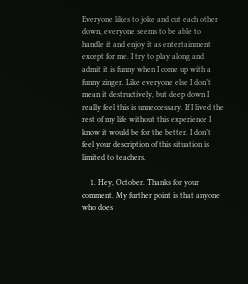Everyone likes to joke and cut each other down, everyone seems to be able to handle it and enjoy it as entertainment except for me. I try to play along and admit it is funny when I come up with a funny zinger. Like everyone else I don’t mean it destructively, but deep down I really feel this is unneccessary. If I lived the rest of my life without this experience I know it would be for the better. I don’t feel your description of this situation is limited to teachers.

    1. Hey, October. Thanks for your comment. My further point is that anyone who does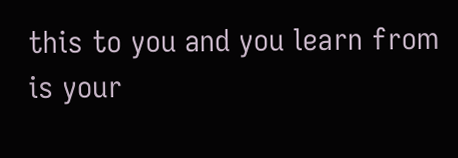this to you and you learn from is your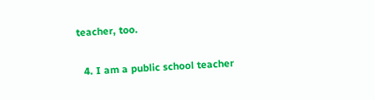teacher, too.

  4. I am a public school teacher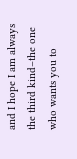and I hope I am always the third kind–the one who wants you to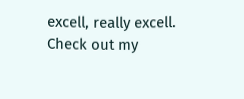excell, really excell. Check out my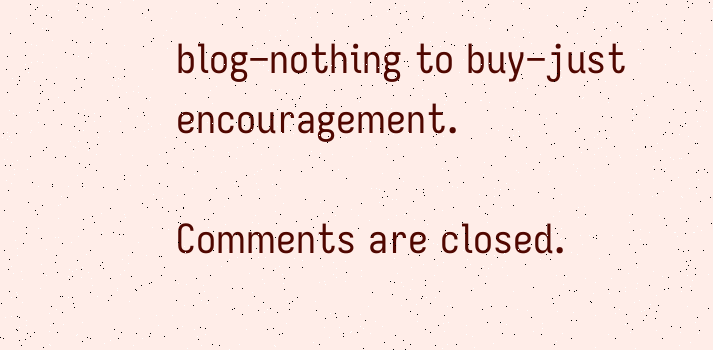blog–nothing to buy–just encouragement.

Comments are closed.